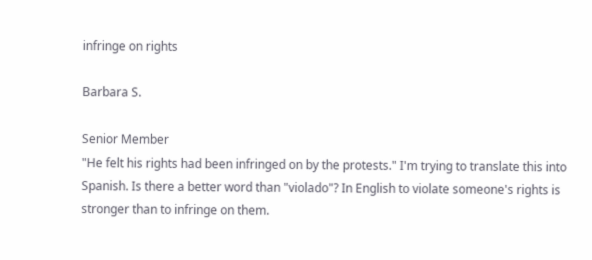infringe on rights

Barbara S.

Senior Member
"He felt his rights had been infringed on by the protests." I'm trying to translate this into Spanish. Is there a better word than "violado"? In English to violate someone's rights is stronger than to infringe on them.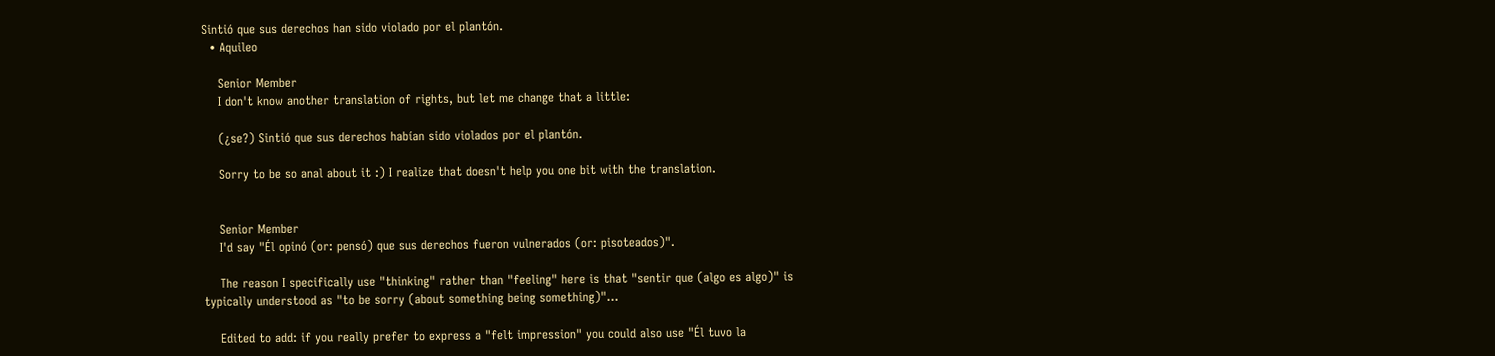Sintió que sus derechos han sido violado por el plantón.
  • Aquileo

    Senior Member
    I don't know another translation of rights, but let me change that a little:

    (¿se?) Sintió que sus derechos habían sido violados por el plantón.

    Sorry to be so anal about it :) I realize that doesn't help you one bit with the translation.


    Senior Member
    I'd say "Él opinó (or: pensó) que sus derechos fueron vulnerados (or: pisoteados)".

    The reason I specifically use "thinking" rather than "feeling" here is that "sentir que (algo es algo)" is typically understood as "to be sorry (about something being something)"...

    Edited to add: if you really prefer to express a "felt impression" you could also use "Él tuvo la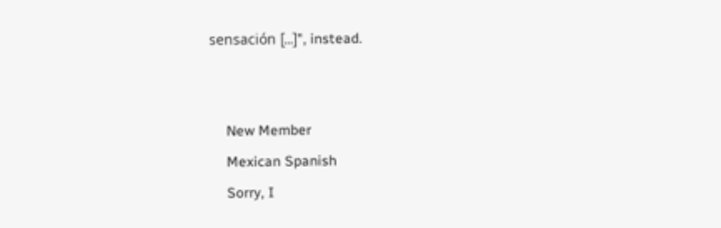sensación [...]", instead.


    New Member
    Mexican Spanish
    Sorry, I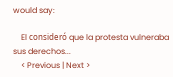would say:

    El consideró que la protesta vulneraba sus derechos...
    < Previous | Next >